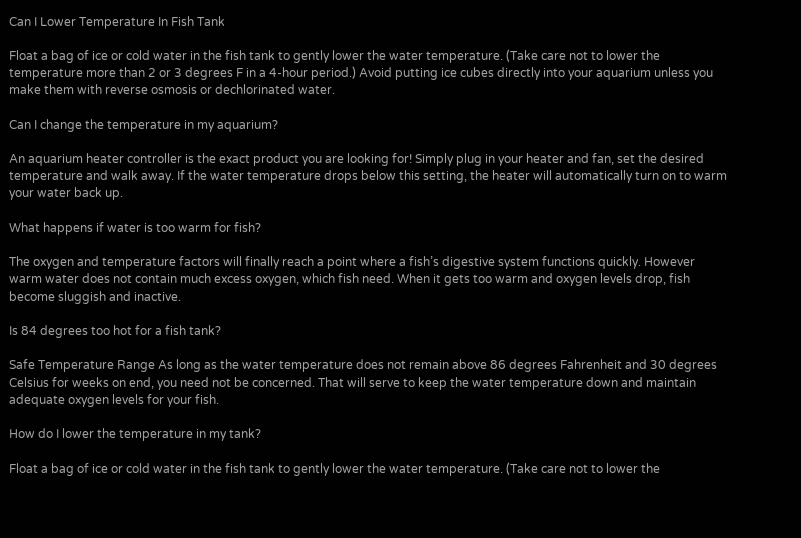Can I Lower Temperature In Fish Tank

Float a bag of ice or cold water in the fish tank to gently lower the water temperature. (Take care not to lower the temperature more than 2 or 3 degrees F in a 4-hour period.) Avoid putting ice cubes directly into your aquarium unless you make them with reverse osmosis or dechlorinated water.

Can I change the temperature in my aquarium?

An aquarium heater controller is the exact product you are looking for! Simply plug in your heater and fan, set the desired temperature and walk away. If the water temperature drops below this setting, the heater will automatically turn on to warm your water back up.

What happens if water is too warm for fish?

The oxygen and temperature factors will finally reach a point where a fish’s digestive system functions quickly. However warm water does not contain much excess oxygen, which fish need. When it gets too warm and oxygen levels drop, fish become sluggish and inactive.

Is 84 degrees too hot for a fish tank?

Safe Temperature Range As long as the water temperature does not remain above 86 degrees Fahrenheit and 30 degrees Celsius for weeks on end, you need not be concerned. That will serve to keep the water temperature down and maintain adequate oxygen levels for your fish.

How do I lower the temperature in my tank?

Float a bag of ice or cold water in the fish tank to gently lower the water temperature. (Take care not to lower the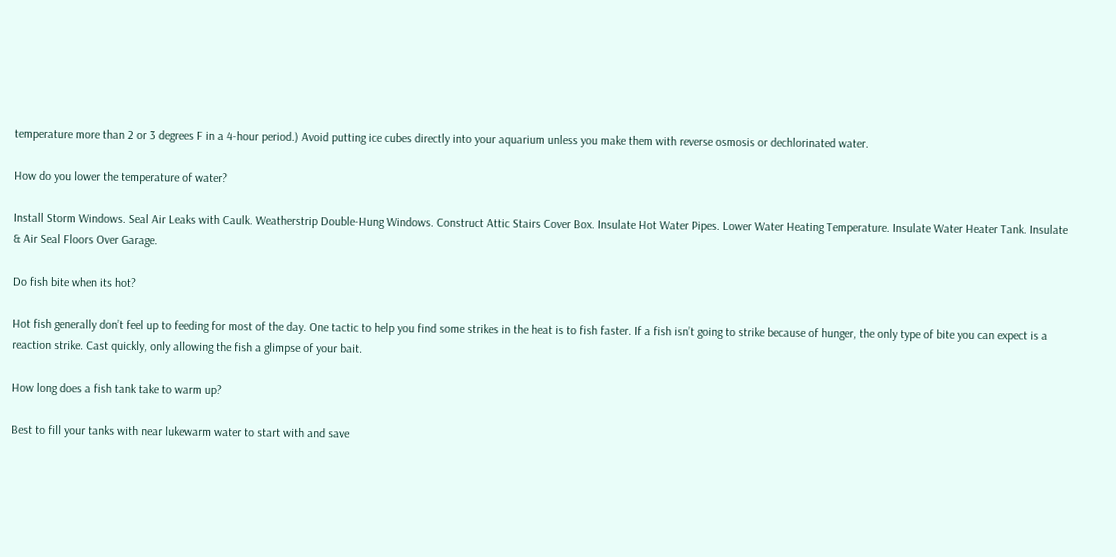temperature more than 2 or 3 degrees F in a 4-hour period.) Avoid putting ice cubes directly into your aquarium unless you make them with reverse osmosis or dechlorinated water.

How do you lower the temperature of water?

Install Storm Windows. Seal Air Leaks with Caulk. Weatherstrip Double-Hung Windows. Construct Attic Stairs Cover Box. Insulate Hot Water Pipes. Lower Water Heating Temperature. Insulate Water Heater Tank. Insulate & Air Seal Floors Over Garage.

Do fish bite when its hot?

Hot fish generally don’t feel up to feeding for most of the day. One tactic to help you find some strikes in the heat is to fish faster. If a fish isn’t going to strike because of hunger, the only type of bite you can expect is a reaction strike. Cast quickly, only allowing the fish a glimpse of your bait.

How long does a fish tank take to warm up?

Best to fill your tanks with near lukewarm water to start with and save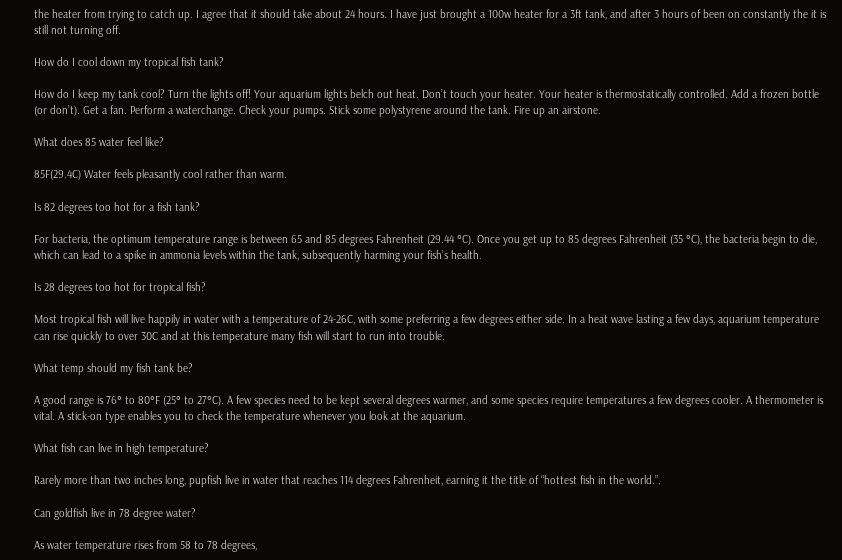the heater from trying to catch up. I agree that it should take about 24 hours. I have just brought a 100w heater for a 3ft tank, and after 3 hours of been on constantly the it is still not turning off.

How do I cool down my tropical fish tank?

How do I keep my tank cool? Turn the lights off! Your aquarium lights belch out heat. Don’t touch your heater. Your heater is thermostatically controlled. Add a frozen bottle (or don’t). Get a fan. Perform a waterchange. Check your pumps. Stick some polystyrene around the tank. Fire up an airstone.

What does 85 water feel like?

85F(29.4C) Water feels pleasantly cool rather than warm.

Is 82 degrees too hot for a fish tank?

For bacteria, the optimum temperature range is between 65 and 85 degrees Fahrenheit (29.44 °C). Once you get up to 85 degrees Fahrenheit (35 °C), the bacteria begin to die, which can lead to a spike in ammonia levels within the tank, subsequently harming your fish’s health.

Is 28 degrees too hot for tropical fish?

Most tropical fish will live happily in water with a temperature of 24-26C, with some preferring a few degrees either side. In a heat wave lasting a few days, aquarium temperature can rise quickly to over 30C and at this temperature many fish will start to run into trouble.

What temp should my fish tank be?

A good range is 76° to 80°F (25° to 27°C). A few species need to be kept several degrees warmer, and some species require temperatures a few degrees cooler. A thermometer is vital. A stick-on type enables you to check the temperature whenever you look at the aquarium.

What fish can live in high temperature?

Rarely more than two inches long, pupfish live in water that reaches 114 degrees Fahrenheit, earning it the title of “hottest fish in the world.”.

Can goldfish live in 78 degree water?

As water temperature rises from 58 to 78 degrees,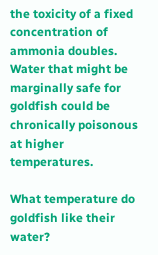the toxicity of a fixed concentration of ammonia doubles. Water that might be marginally safe for goldfish could be chronically poisonous at higher temperatures.

What temperature do goldfish like their water?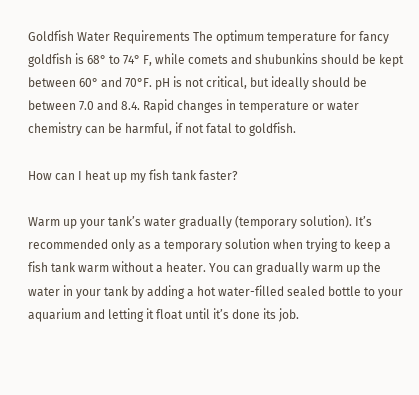Goldfish Water Requirements The optimum temperature for fancy goldfish is 68° to 74° F, while comets and shubunkins should be kept between 60° and 70°F. pH is not critical, but ideally should be between 7.0 and 8.4. Rapid changes in temperature or water chemistry can be harmful, if not fatal to goldfish.

How can I heat up my fish tank faster?

Warm up your tank’s water gradually (temporary solution). It’s recommended only as a temporary solution when trying to keep a fish tank warm without a heater. You can gradually warm up the water in your tank by adding a hot water-filled sealed bottle to your aquarium and letting it float until it’s done its job.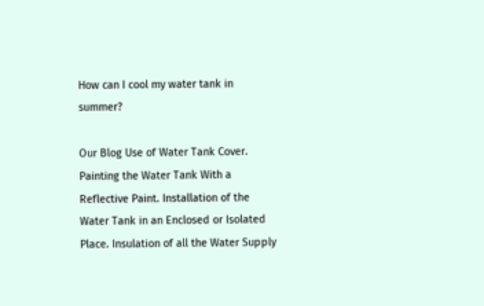How can I cool my water tank in summer?

Our Blog Use of Water Tank Cover. Painting the Water Tank With a Reflective Paint. Installation of the Water Tank in an Enclosed or Isolated Place. Insulation of all the Water Supply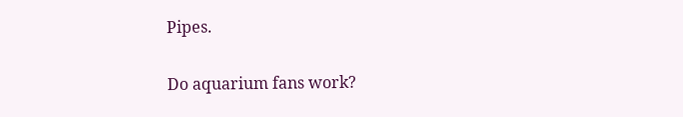Pipes.

Do aquarium fans work?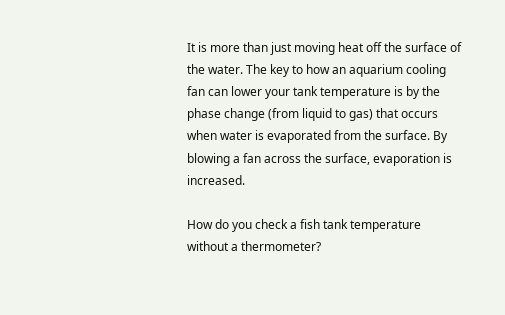It is more than just moving heat off the surface of the water. The key to how an aquarium cooling fan can lower your tank temperature is by the phase change (from liquid to gas) that occurs when water is evaporated from the surface. By blowing a fan across the surface, evaporation is increased.

How do you check a fish tank temperature without a thermometer?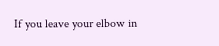If you leave your elbow in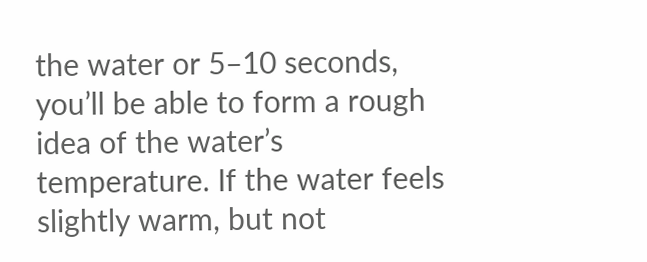the water or 5–10 seconds, you’ll be able to form a rough idea of the water’s temperature. If the water feels slightly warm, but not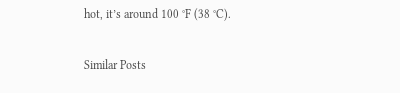hot, it’s around 100 °F (38 °C).

Similar Posts